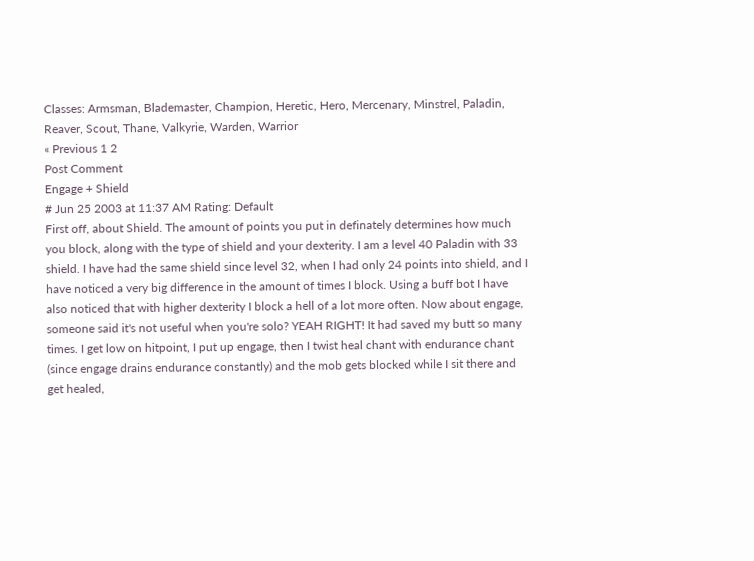Classes: Armsman, Blademaster, Champion, Heretic, Hero, Mercenary, Minstrel, Paladin, Reaver, Scout, Thane, Valkyrie, Warden, Warrior
« Previous 1 2
Post Comment
Engage + Shield
# Jun 25 2003 at 11:37 AM Rating: Default
First off, about Shield. The amount of points you put in definately determines how much you block, along with the type of shield and your dexterity. I am a level 40 Paladin with 33 shield. I have had the same shield since level 32, when I had only 24 points into shield, and I have noticed a very big difference in the amount of times I block. Using a buff bot I have also noticed that with higher dexterity I block a hell of a lot more often. Now about engage, someone said it's not useful when you're solo? YEAH RIGHT! It had saved my butt so many times. I get low on hitpoint, I put up engage, then I twist heal chant with endurance chant (since engage drains endurance constantly) and the mob gets blocked while I sit there and get healed,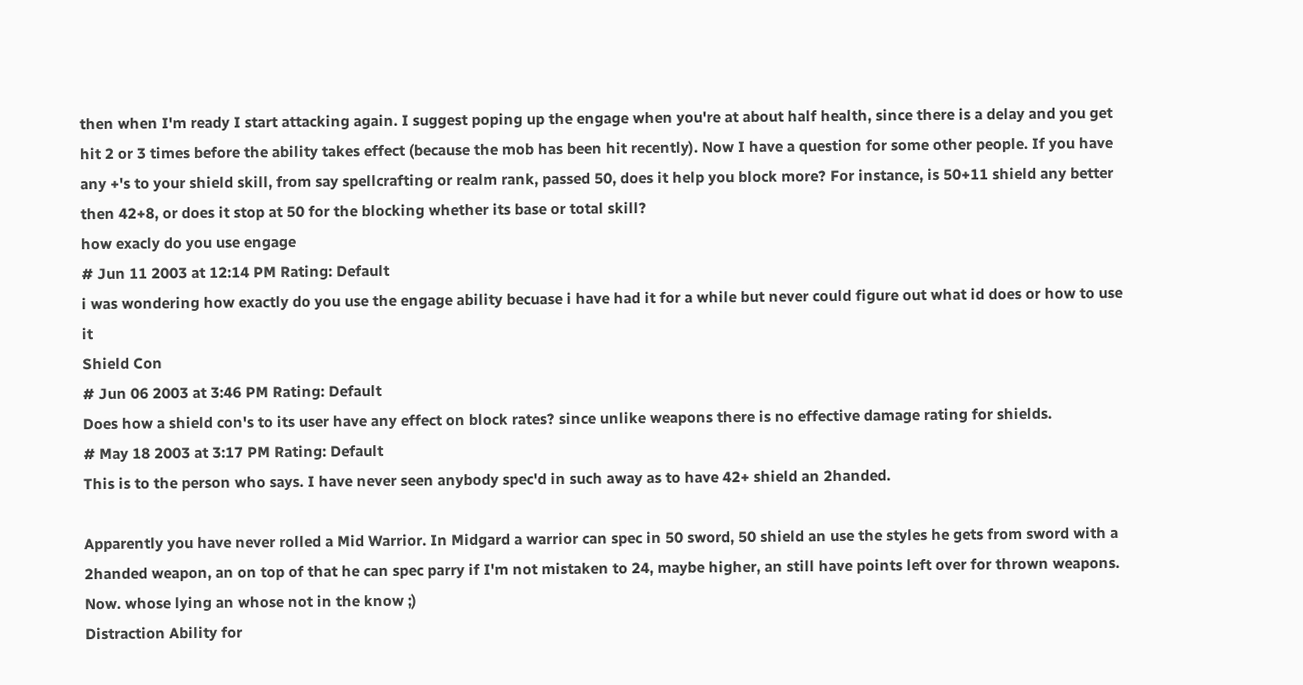then when I'm ready I start attacking again. I suggest poping up the engage when you're at about half health, since there is a delay and you get hit 2 or 3 times before the ability takes effect (because the mob has been hit recently). Now I have a question for some other people. If you have any +'s to your shield skill, from say spellcrafting or realm rank, passed 50, does it help you block more? For instance, is 50+11 shield any better then 42+8, or does it stop at 50 for the blocking whether its base or total skill?
how exacly do you use engage
# Jun 11 2003 at 12:14 PM Rating: Default
i was wondering how exactly do you use the engage ability becuase i have had it for a while but never could figure out what id does or how to use it
Shield Con
# Jun 06 2003 at 3:46 PM Rating: Default
Does how a shield con's to its user have any effect on block rates? since unlike weapons there is no effective damage rating for shields.
# May 18 2003 at 3:17 PM Rating: Default
This is to the person who says. I have never seen anybody spec'd in such away as to have 42+ shield an 2handed.

Apparently you have never rolled a Mid Warrior. In Midgard a warrior can spec in 50 sword, 50 shield an use the styles he gets from sword with a 2handed weapon, an on top of that he can spec parry if I'm not mistaken to 24, maybe higher, an still have points left over for thrown weapons. Now. whose lying an whose not in the know ;)
Distraction Ability for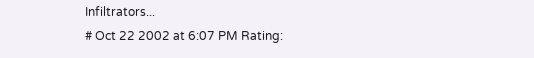Infiltrators...
# Oct 22 2002 at 6:07 PM Rating: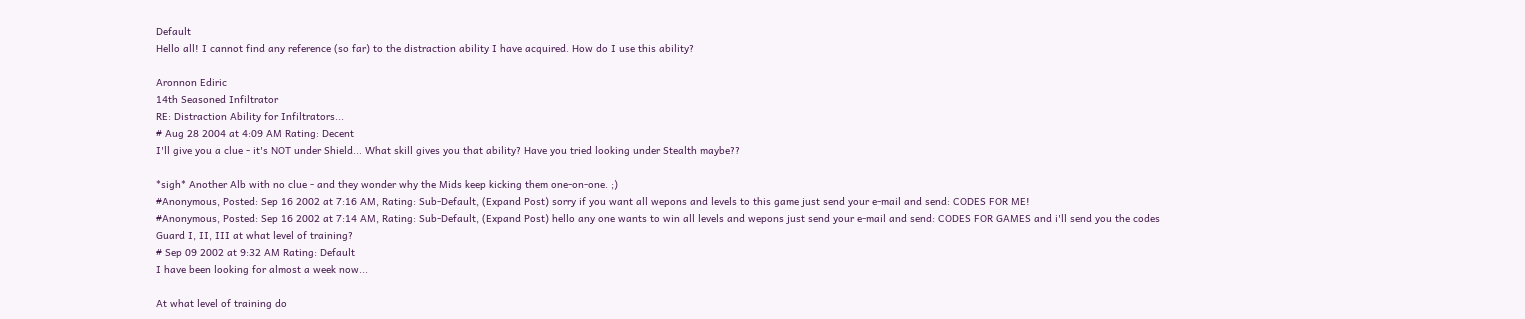Default
Hello all! I cannot find any reference (so far) to the distraction ability I have acquired. How do I use this ability?

Aronnon Ediric
14th Seasoned Infiltrator
RE: Distraction Ability for Infiltrators...
# Aug 28 2004 at 4:09 AM Rating: Decent
I'll give you a clue - it's NOT under Shield... What skill gives you that ability? Have you tried looking under Stealth maybe??

*sigh* Another Alb with no clue - and they wonder why the Mids keep kicking them one-on-one. ;)
#Anonymous, Posted: Sep 16 2002 at 7:16 AM, Rating: Sub-Default, (Expand Post) sorry if you want all wepons and levels to this game just send your e-mail and send: CODES FOR ME!
#Anonymous, Posted: Sep 16 2002 at 7:14 AM, Rating: Sub-Default, (Expand Post) hello any one wants to win all levels and wepons just send your e-mail and send: CODES FOR GAMES and i'll send you the codes
Guard I, II, III at what level of training?
# Sep 09 2002 at 9:32 AM Rating: Default
I have been looking for almost a week now...

At what level of training do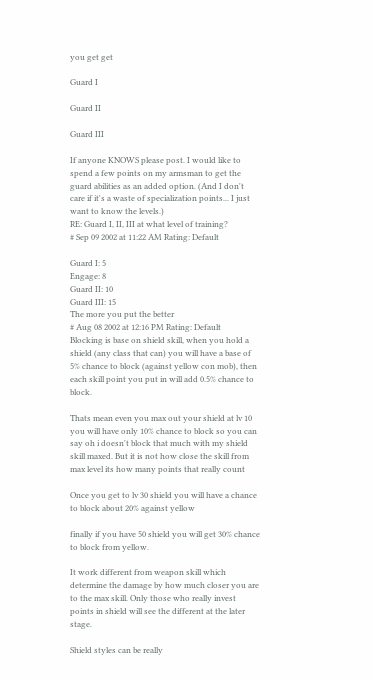you get get

Guard I

Guard II

Guard III

If anyone KNOWS please post. I would like to spend a few points on my armsman to get the guard abilities as an added option. (And I don't care if it's a waste of specialization points... I just want to know the levels.)
RE: Guard I, II, III at what level of training?
# Sep 09 2002 at 11:22 AM Rating: Default

Guard I: 5
Engage: 8
Guard II: 10
Guard III: 15
The more you put the better
# Aug 08 2002 at 12:16 PM Rating: Default
Blocking is base on shield skill, when you hold a shield (any class that can) you will have a base of 5% chance to block (against yellow con mob), then each skill point you put in will add 0.5% chance to block.

Thats mean even you max out your shield at lv 10 you will have only 10% chance to block so you can say oh i doesn't block that much with my shield skill maxed. But it is not how close the skill from max level its how many points that really count

Once you get to lv 30 shield you will have a chance to block about 20% against yellow

finally if you have 50 shield you will get 30% chance to block from yellow.

It work different from weapon skill which determine the damage by how much closer you are to the max skill. Only those who really invest points in shield will see the different at the later stage.

Shield styles can be really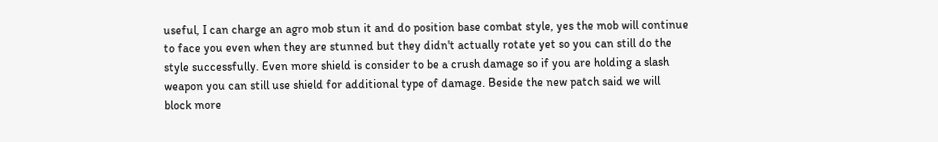useful, I can charge an agro mob stun it and do position base combat style, yes the mob will continue to face you even when they are stunned but they didn't actually rotate yet so you can still do the style successfully. Even more shield is consider to be a crush damage so if you are holding a slash weapon you can still use shield for additional type of damage. Beside the new patch said we will block more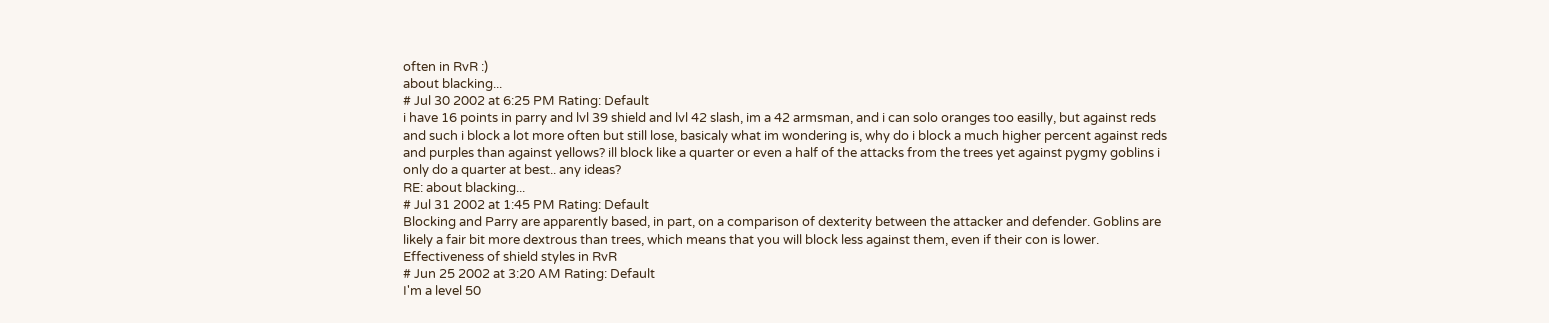often in RvR :)
about blacking...
# Jul 30 2002 at 6:25 PM Rating: Default
i have 16 points in parry and lvl 39 shield and lvl 42 slash, im a 42 armsman, and i can solo oranges too easilly, but against reds and such i block a lot more often but still lose, basicaly what im wondering is, why do i block a much higher percent against reds and purples than against yellows? ill block like a quarter or even a half of the attacks from the trees yet against pygmy goblins i only do a quarter at best.. any ideas?
RE: about blacking...
# Jul 31 2002 at 1:45 PM Rating: Default
Blocking and Parry are apparently based, in part, on a comparison of dexterity between the attacker and defender. Goblins are likely a fair bit more dextrous than trees, which means that you will block less against them, even if their con is lower.
Effectiveness of shield styles in RvR
# Jun 25 2002 at 3:20 AM Rating: Default
I'm a level 50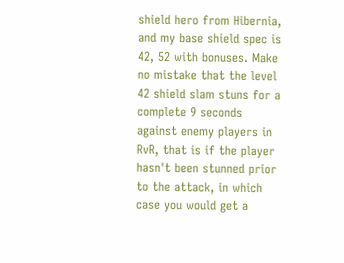shield hero from Hibernia, and my base shield spec is 42, 52 with bonuses. Make no mistake that the level 42 shield slam stuns for a complete 9 seconds against enemy players in RvR, that is if the player hasn't been stunned prior to the attack, in which case you would get a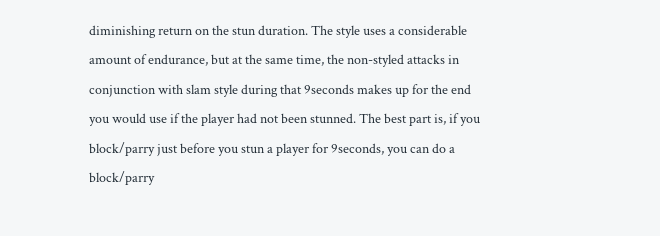diminishing return on the stun duration. The style uses a considerable amount of endurance, but at the same time, the non-styled attacks in conjunction with slam style during that 9seconds makes up for the end you would use if the player had not been stunned. The best part is, if you block/parry just before you stun a player for 9seconds, you can do a block/parry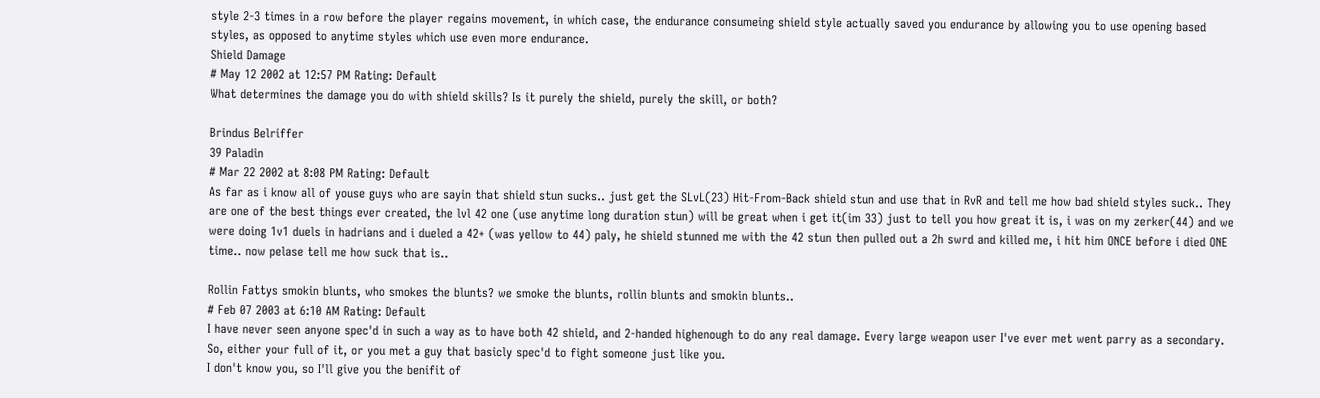style 2-3 times in a row before the player regains movement, in which case, the endurance consumeing shield style actually saved you endurance by allowing you to use opening based styles, as opposed to anytime styles which use even more endurance.
Shield Damage
# May 12 2002 at 12:57 PM Rating: Default
What determines the damage you do with shield skills? Is it purely the shield, purely the skill, or both?

Brindus Belriffer
39 Paladin
# Mar 22 2002 at 8:08 PM Rating: Default
As far as i know all of youse guys who are sayin that shield stun sucks.. just get the SLvL(23) Hit-From-Back shield stun and use that in RvR and tell me how bad shield styles suck.. They are one of the best things ever created, the lvl 42 one (use anytime long duration stun) will be great when i get it(im 33) just to tell you how great it is, i was on my zerker(44) and we were doing 1v1 duels in hadrians and i dueled a 42+ (was yellow to 44) paly, he shield stunned me with the 42 stun then pulled out a 2h swrd and killed me, i hit him ONCE before i died ONE time.. now pelase tell me how suck that is..

Rollin Fattys smokin blunts, who smokes the blunts? we smoke the blunts, rollin blunts and smokin blunts..
# Feb 07 2003 at 6:10 AM Rating: Default
I have never seen anyone spec'd in such a way as to have both 42 shield, and 2-handed highenough to do any real damage. Every large weapon user I've ever met went parry as a secondary.
So, either your full of it, or you met a guy that basicly spec'd to fight someone just like you.
I don't know you, so I'll give you the benifit of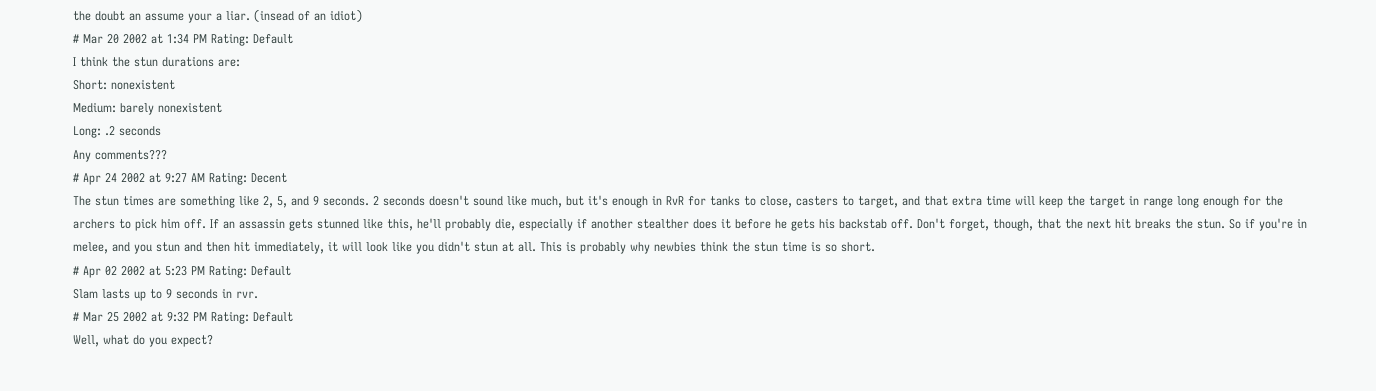the doubt an assume your a liar. (insead of an idiot)
# Mar 20 2002 at 1:34 PM Rating: Default
I think the stun durations are:
Short: nonexistent
Medium: barely nonexistent
Long: .2 seconds
Any comments???
# Apr 24 2002 at 9:27 AM Rating: Decent
The stun times are something like 2, 5, and 9 seconds. 2 seconds doesn't sound like much, but it's enough in RvR for tanks to close, casters to target, and that extra time will keep the target in range long enough for the archers to pick him off. If an assassin gets stunned like this, he'll probably die, especially if another stealther does it before he gets his backstab off. Don't forget, though, that the next hit breaks the stun. So if you're in melee, and you stun and then hit immediately, it will look like you didn't stun at all. This is probably why newbies think the stun time is so short.
# Apr 02 2002 at 5:23 PM Rating: Default
Slam lasts up to 9 seconds in rvr.
# Mar 25 2002 at 9:32 PM Rating: Default
Well, what do you expect?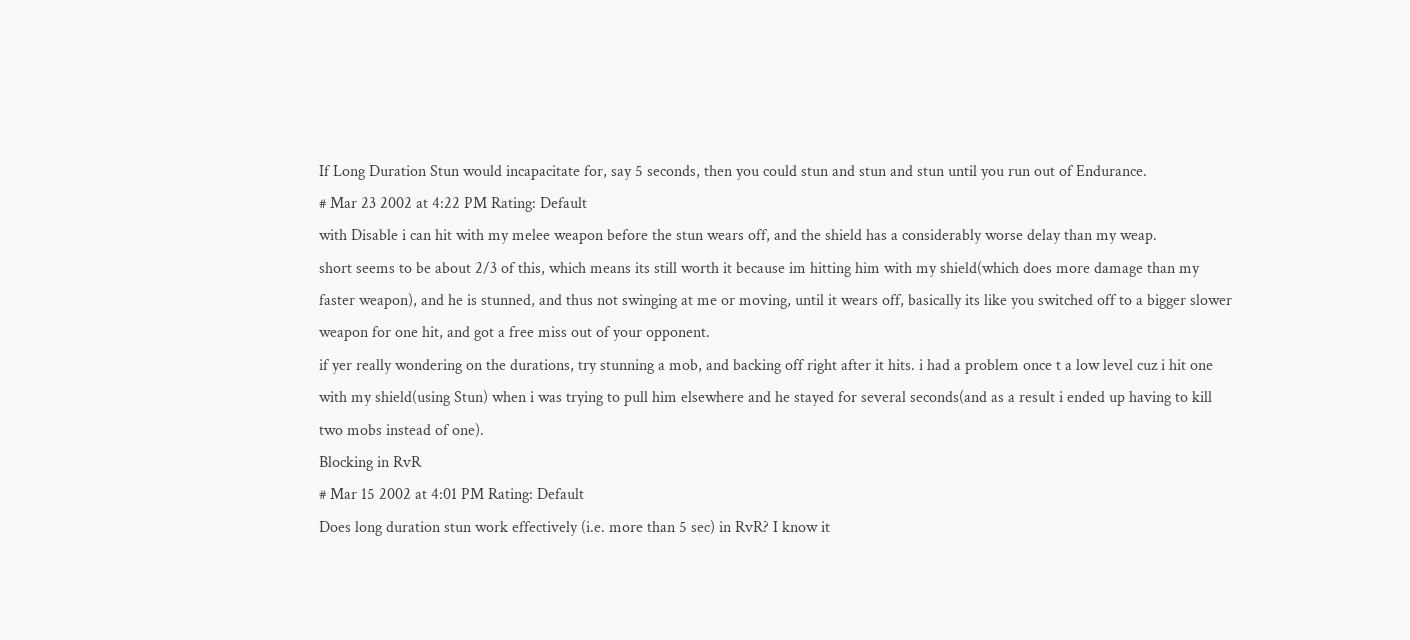If Long Duration Stun would incapacitate for, say 5 seconds, then you could stun and stun and stun until you run out of Endurance.
# Mar 23 2002 at 4:22 PM Rating: Default
with Disable i can hit with my melee weapon before the stun wears off, and the shield has a considerably worse delay than my weap.
short seems to be about 2/3 of this, which means its still worth it because im hitting him with my shield(which does more damage than my faster weapon), and he is stunned, and thus not swinging at me or moving, until it wears off, basically its like you switched off to a bigger slower weapon for one hit, and got a free miss out of your opponent.
if yer really wondering on the durations, try stunning a mob, and backing off right after it hits. i had a problem once t a low level cuz i hit one with my shield(using Stun) when i was trying to pull him elsewhere and he stayed for several seconds(and as a result i ended up having to kill two mobs instead of one).
Blocking in RvR
# Mar 15 2002 at 4:01 PM Rating: Default
Does long duration stun work effectively (i.e. more than 5 sec) in RvR? I know it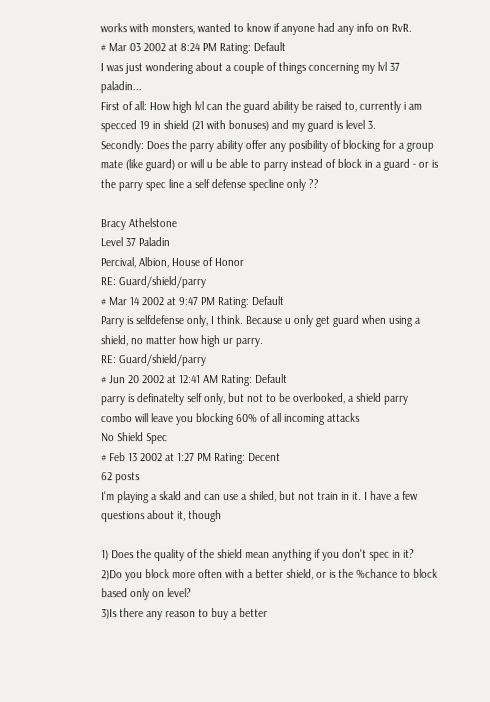works with monsters, wanted to know if anyone had any info on RvR.
# Mar 03 2002 at 8:24 PM Rating: Default
I was just wondering about a couple of things concerning my lvl 37 paladin...
First of all: How high lvl can the guard ability be raised to, currently i am specced 19 in shield (21 with bonuses) and my guard is level 3.
Secondly: Does the parry ability offer any posibility of blocking for a group mate (like guard) or will u be able to parry instead of block in a guard - or is the parry spec line a self defense specline only ??

Bracy Athelstone
Level 37 Paladin
Percival, Albion, House of Honor
RE: Guard/shield/parry
# Mar 14 2002 at 9:47 PM Rating: Default
Parry is selfdefense only, I think. Because u only get guard when using a shield, no matter how high ur parry.
RE: Guard/shield/parry
# Jun 20 2002 at 12:41 AM Rating: Default
parry is definatelty self only, but not to be overlooked, a shield parry combo will leave you blocking 60% of all incoming attacks
No Shield Spec
# Feb 13 2002 at 1:27 PM Rating: Decent
62 posts
I'm playing a skald and can use a shiled, but not train in it. I have a few questions about it, though

1) Does the quality of the shield mean anything if you don't spec in it?
2)Do you block more often with a better shield, or is the %chance to block based only on level?
3)Is there any reason to buy a better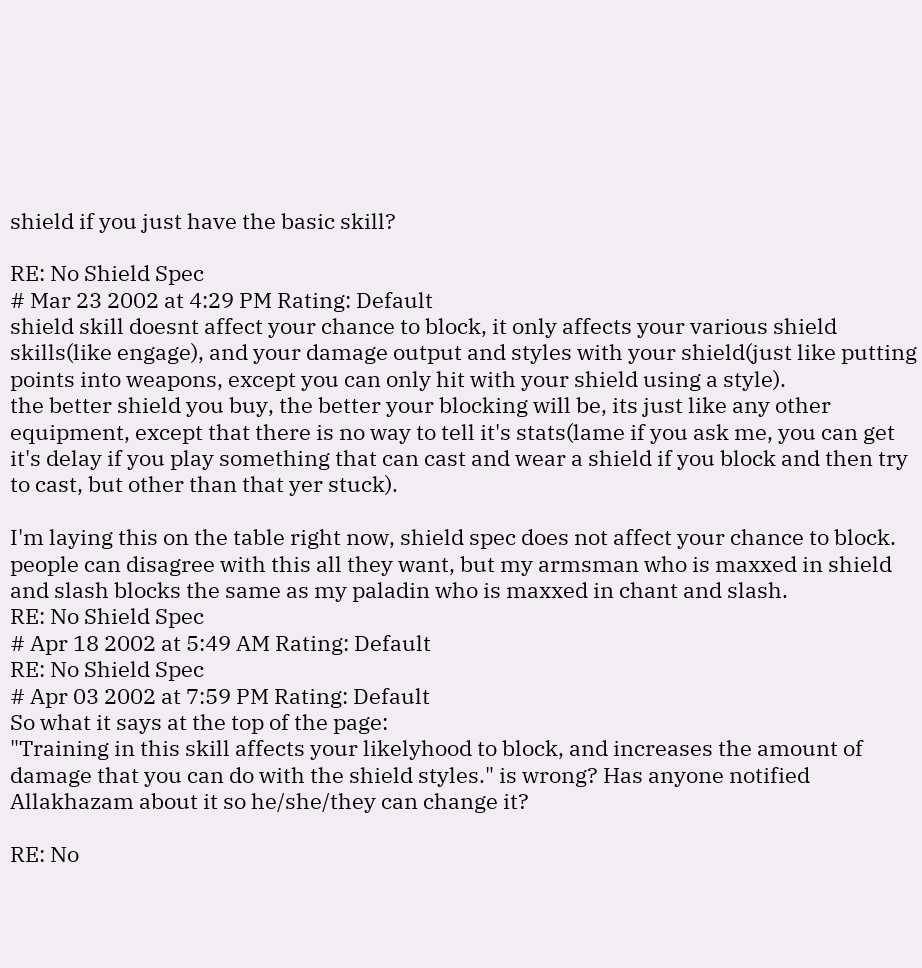shield if you just have the basic skill?

RE: No Shield Spec
# Mar 23 2002 at 4:29 PM Rating: Default
shield skill doesnt affect your chance to block, it only affects your various shield skills(like engage), and your damage output and styles with your shield(just like putting points into weapons, except you can only hit with your shield using a style).
the better shield you buy, the better your blocking will be, its just like any other equipment, except that there is no way to tell it's stats(lame if you ask me, you can get it's delay if you play something that can cast and wear a shield if you block and then try to cast, but other than that yer stuck).

I'm laying this on the table right now, shield spec does not affect your chance to block. people can disagree with this all they want, but my armsman who is maxxed in shield and slash blocks the same as my paladin who is maxxed in chant and slash.
RE: No Shield Spec
# Apr 18 2002 at 5:49 AM Rating: Default
RE: No Shield Spec
# Apr 03 2002 at 7:59 PM Rating: Default
So what it says at the top of the page:
"Training in this skill affects your likelyhood to block, and increases the amount of damage that you can do with the shield styles." is wrong? Has anyone notified Allakhazam about it so he/she/they can change it?

RE: No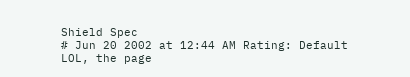Shield Spec
# Jun 20 2002 at 12:44 AM Rating: Default
LOL, the page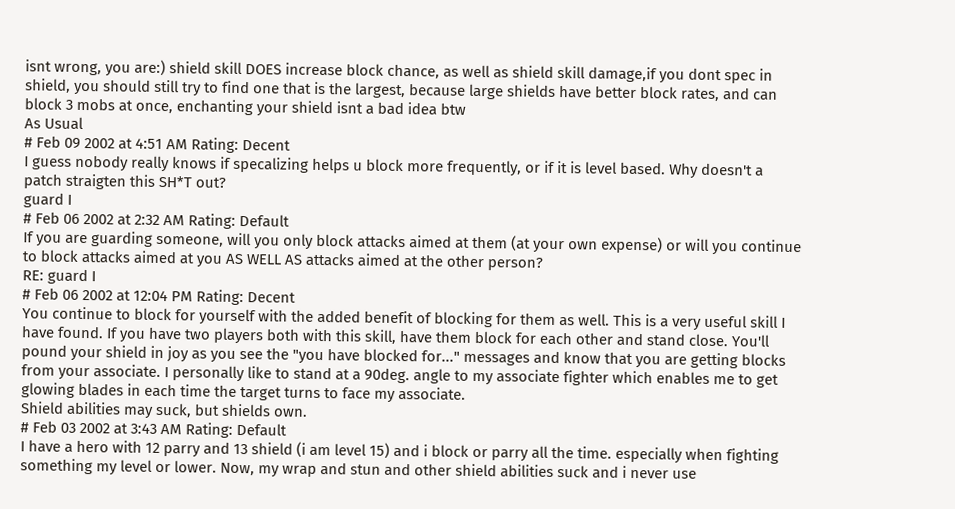isnt wrong, you are:) shield skill DOES increase block chance, as well as shield skill damage,if you dont spec in shield, you should still try to find one that is the largest, because large shields have better block rates, and can block 3 mobs at once, enchanting your shield isnt a bad idea btw
As Usual
# Feb 09 2002 at 4:51 AM Rating: Decent
I guess nobody really knows if specalizing helps u block more frequently, or if it is level based. Why doesn't a patch straigten this SH*T out?
guard I
# Feb 06 2002 at 2:32 AM Rating: Default
If you are guarding someone, will you only block attacks aimed at them (at your own expense) or will you continue to block attacks aimed at you AS WELL AS attacks aimed at the other person?
RE: guard I
# Feb 06 2002 at 12:04 PM Rating: Decent
You continue to block for yourself with the added benefit of blocking for them as well. This is a very useful skill I have found. If you have two players both with this skill, have them block for each other and stand close. You'll pound your shield in joy as you see the "you have blocked for..." messages and know that you are getting blocks from your associate. I personally like to stand at a 90deg. angle to my associate fighter which enables me to get glowing blades in each time the target turns to face my associate.
Shield abilities may suck, but shields own.
# Feb 03 2002 at 3:43 AM Rating: Default
I have a hero with 12 parry and 13 shield (i am level 15) and i block or parry all the time. especially when fighting something my level or lower. Now, my wrap and stun and other shield abilities suck and i never use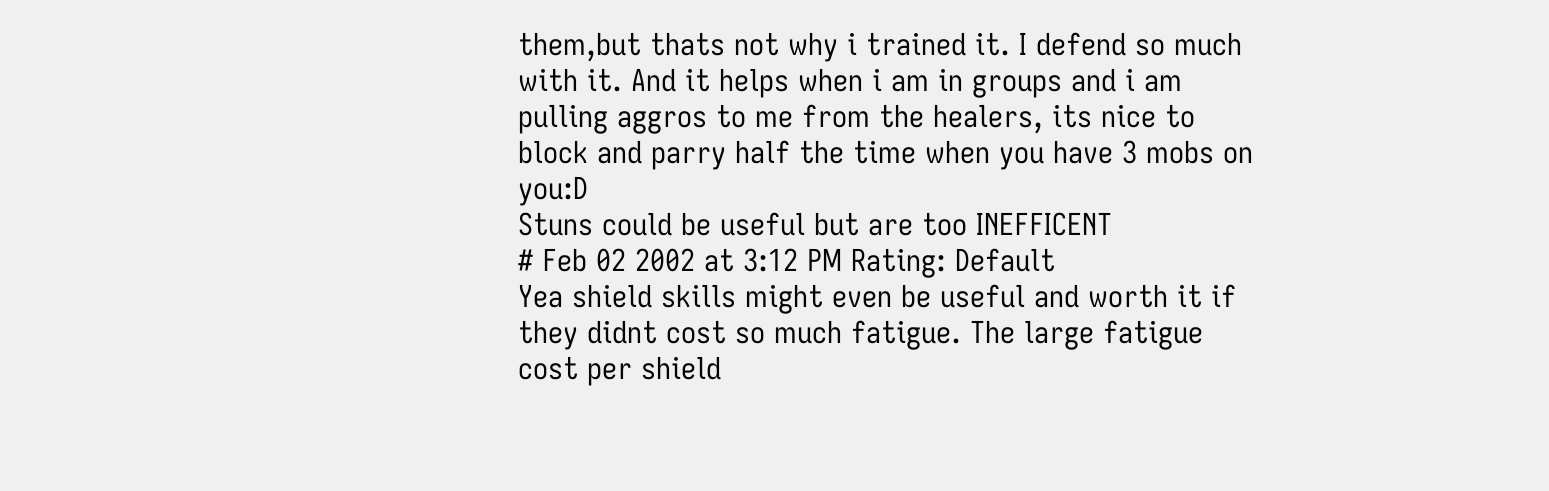them,but thats not why i trained it. I defend so much with it. And it helps when i am in groups and i am pulling aggros to me from the healers, its nice to block and parry half the time when you have 3 mobs on you:D
Stuns could be useful but are too INEFFICENT
# Feb 02 2002 at 3:12 PM Rating: Default
Yea shield skills might even be useful and worth it if they didnt cost so much fatigue. The large fatigue cost per shield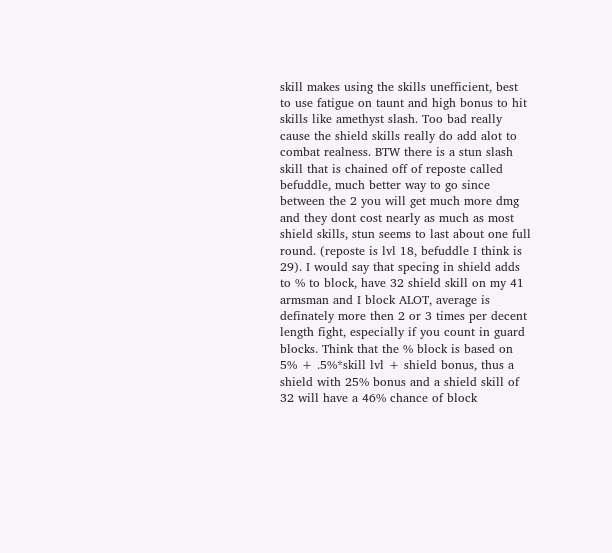skill makes using the skills unefficient, best to use fatigue on taunt and high bonus to hit skills like amethyst slash. Too bad really cause the shield skills really do add alot to combat realness. BTW there is a stun slash skill that is chained off of reposte called befuddle, much better way to go since between the 2 you will get much more dmg and they dont cost nearly as much as most shield skills, stun seems to last about one full round. (reposte is lvl 18, befuddle I think is 29). I would say that specing in shield adds to % to block, have 32 shield skill on my 41 armsman and I block ALOT, average is definately more then 2 or 3 times per decent length fight, especially if you count in guard blocks. Think that the % block is based on 5% + .5%*skill lvl + shield bonus, thus a shield with 25% bonus and a shield skill of 32 will have a 46% chance of block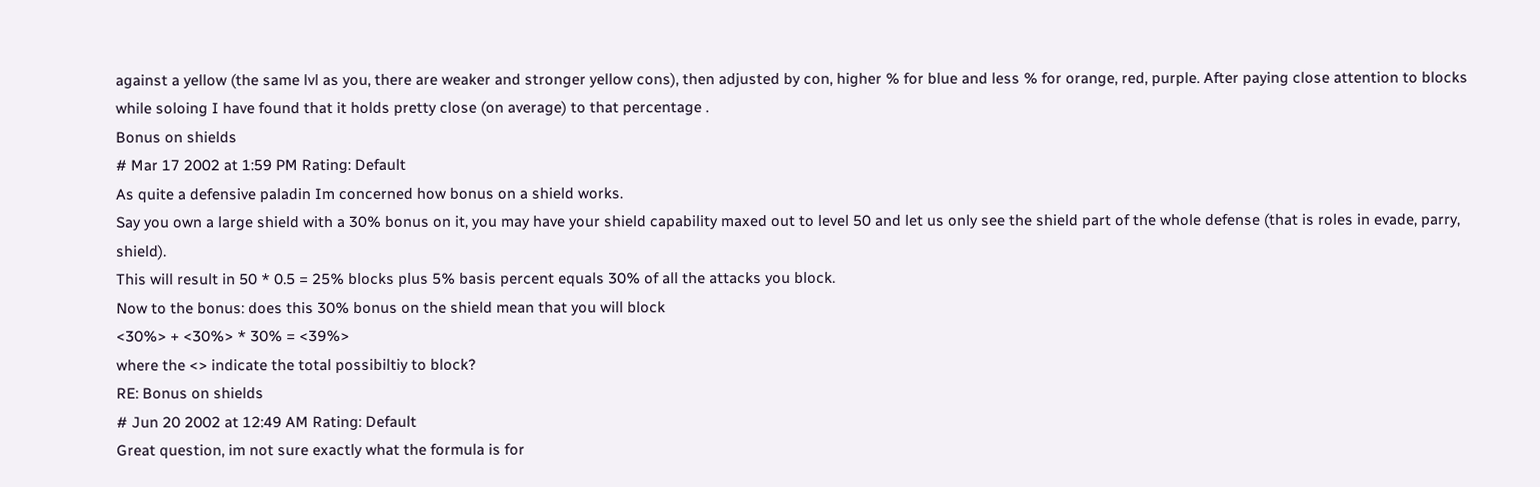against a yellow (the same lvl as you, there are weaker and stronger yellow cons), then adjusted by con, higher % for blue and less % for orange, red, purple. After paying close attention to blocks while soloing I have found that it holds pretty close (on average) to that percentage .
Bonus on shields
# Mar 17 2002 at 1:59 PM Rating: Default
As quite a defensive paladin Im concerned how bonus on a shield works.
Say you own a large shield with a 30% bonus on it, you may have your shield capability maxed out to level 50 and let us only see the shield part of the whole defense (that is roles in evade, parry, shield).
This will result in 50 * 0.5 = 25% blocks plus 5% basis percent equals 30% of all the attacks you block.
Now to the bonus: does this 30% bonus on the shield mean that you will block
<30%> + <30%> * 30% = <39%>
where the <> indicate the total possibiltiy to block?
RE: Bonus on shields
# Jun 20 2002 at 12:49 AM Rating: Default
Great question, im not sure exactly what the formula is for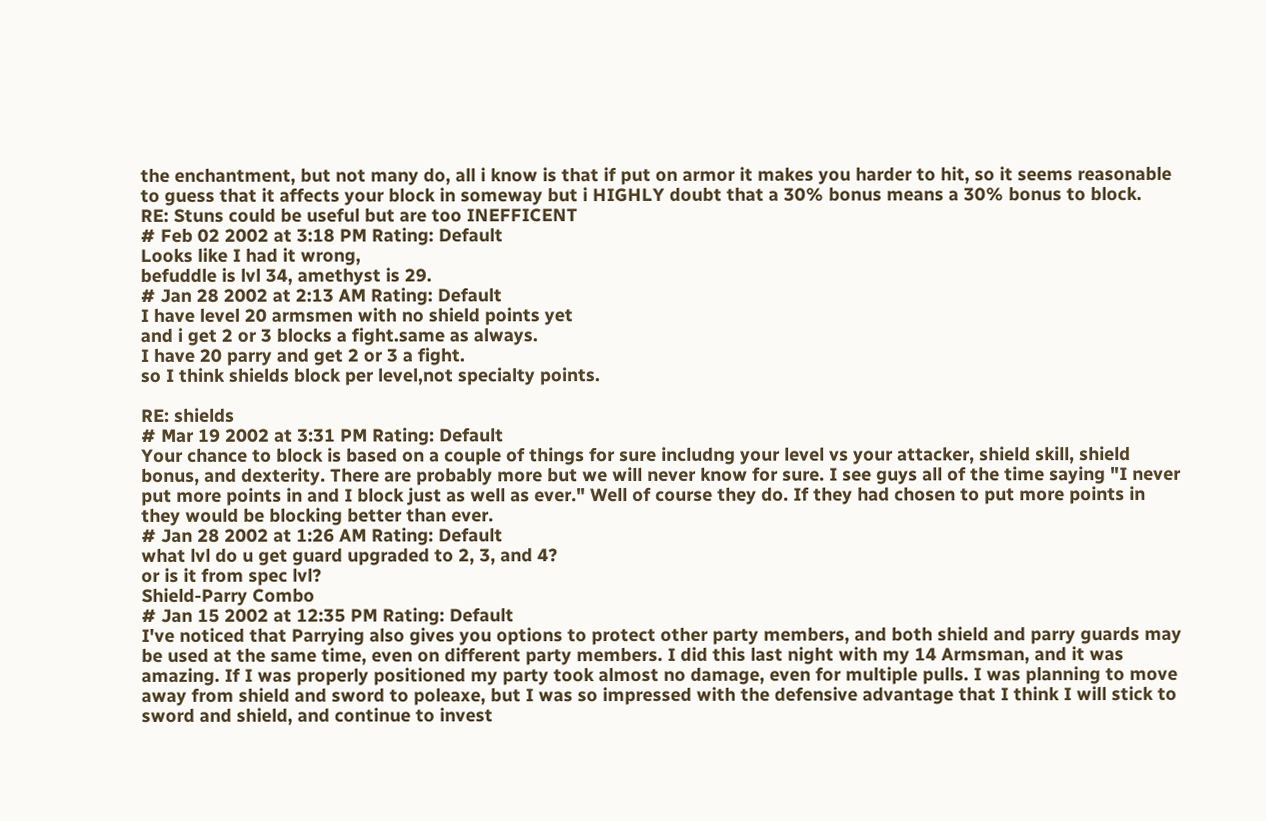the enchantment, but not many do, all i know is that if put on armor it makes you harder to hit, so it seems reasonable to guess that it affects your block in someway but i HIGHLY doubt that a 30% bonus means a 30% bonus to block.
RE: Stuns could be useful but are too INEFFICENT
# Feb 02 2002 at 3:18 PM Rating: Default
Looks like I had it wrong,
befuddle is lvl 34, amethyst is 29.
# Jan 28 2002 at 2:13 AM Rating: Default
I have level 20 armsmen with no shield points yet
and i get 2 or 3 blocks a fight.same as always.
I have 20 parry and get 2 or 3 a fight.
so I think shields block per level,not specialty points.

RE: shields
# Mar 19 2002 at 3:31 PM Rating: Default
Your chance to block is based on a couple of things for sure includng your level vs your attacker, shield skill, shield bonus, and dexterity. There are probably more but we will never know for sure. I see guys all of the time saying "I never put more points in and I block just as well as ever." Well of course they do. If they had chosen to put more points in they would be blocking better than ever.
# Jan 28 2002 at 1:26 AM Rating: Default
what lvl do u get guard upgraded to 2, 3, and 4?
or is it from spec lvl?
Shield-Parry Combo
# Jan 15 2002 at 12:35 PM Rating: Default
I've noticed that Parrying also gives you options to protect other party members, and both shield and parry guards may be used at the same time, even on different party members. I did this last night with my 14 Armsman, and it was amazing. If I was properly positioned my party took almost no damage, even for multiple pulls. I was planning to move away from shield and sword to poleaxe, but I was so impressed with the defensive advantage that I think I will stick to sword and shield, and continue to invest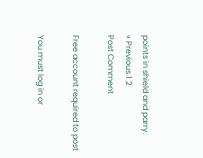points in shield and parry.
« Previous 1 2
Post Comment

Free account required to post

You must log in or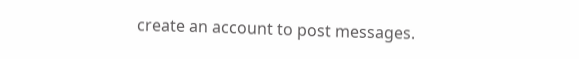create an account to post messages.